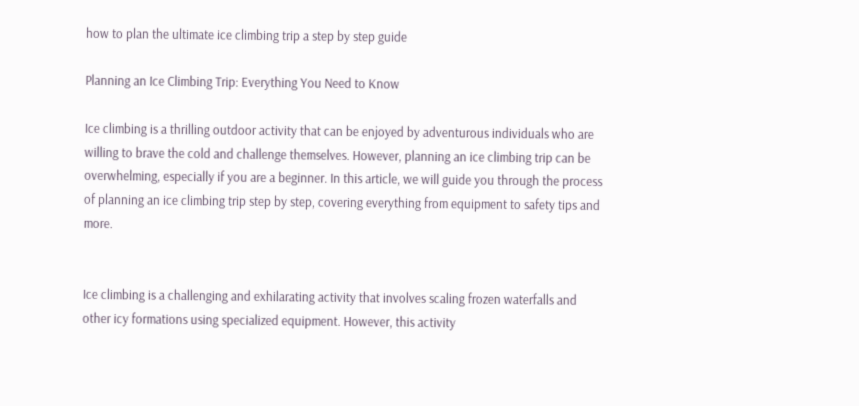how to plan the ultimate ice climbing trip a step by step guide

Planning an Ice Climbing Trip: Everything You Need to Know

Ice climbing is a thrilling outdoor activity that can be enjoyed by adventurous individuals who are willing to brave the cold and challenge themselves. However, planning an ice climbing trip can be overwhelming, especially if you are a beginner. In this article, we will guide you through the process of planning an ice climbing trip step by step, covering everything from equipment to safety tips and more.


Ice climbing is a challenging and exhilarating activity that involves scaling frozen waterfalls and other icy formations using specialized equipment. However, this activity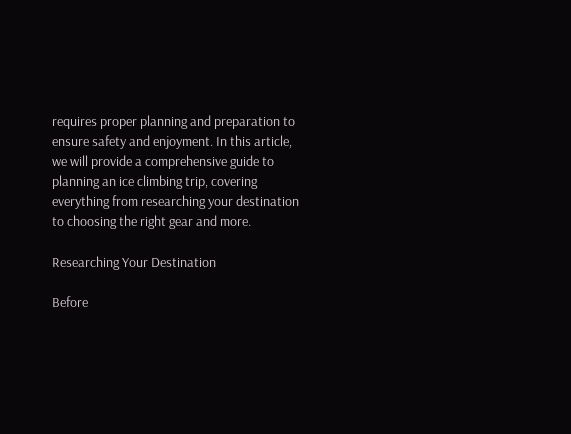requires proper planning and preparation to ensure safety and enjoyment. In this article, we will provide a comprehensive guide to planning an ice climbing trip, covering everything from researching your destination to choosing the right gear and more.

Researching Your Destination

Before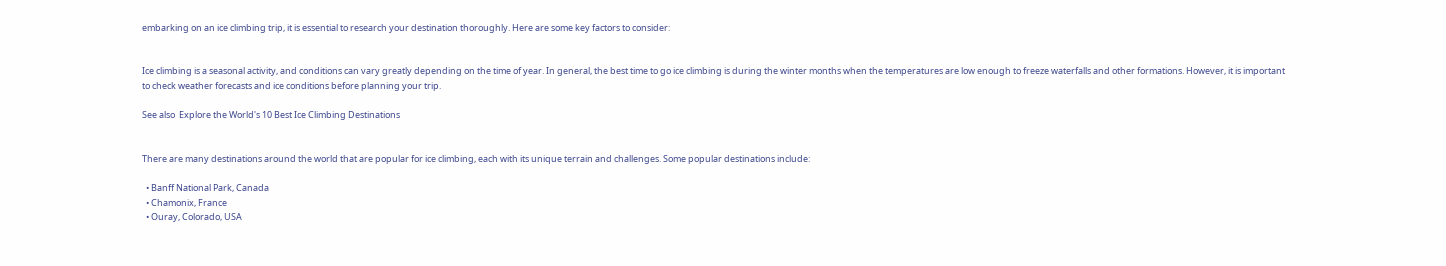embarking on an ice climbing trip, it is essential to research your destination thoroughly. Here are some key factors to consider:


Ice climbing is a seasonal activity, and conditions can vary greatly depending on the time of year. In general, the best time to go ice climbing is during the winter months when the temperatures are low enough to freeze waterfalls and other formations. However, it is important to check weather forecasts and ice conditions before planning your trip.

See also  Explore the World's 10 Best Ice Climbing Destinations


There are many destinations around the world that are popular for ice climbing, each with its unique terrain and challenges. Some popular destinations include:

  • Banff National Park, Canada
  • Chamonix, France
  • Ouray, Colorado, USA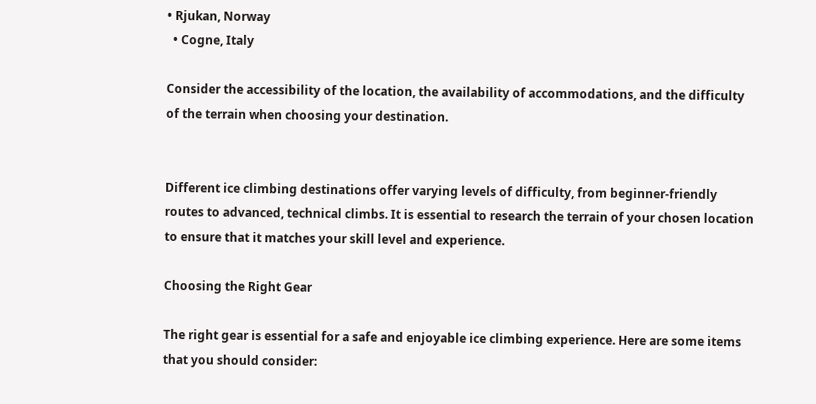• Rjukan, Norway
  • Cogne, Italy

Consider the accessibility of the location, the availability of accommodations, and the difficulty of the terrain when choosing your destination.


Different ice climbing destinations offer varying levels of difficulty, from beginner-friendly routes to advanced, technical climbs. It is essential to research the terrain of your chosen location to ensure that it matches your skill level and experience.

Choosing the Right Gear

The right gear is essential for a safe and enjoyable ice climbing experience. Here are some items that you should consider: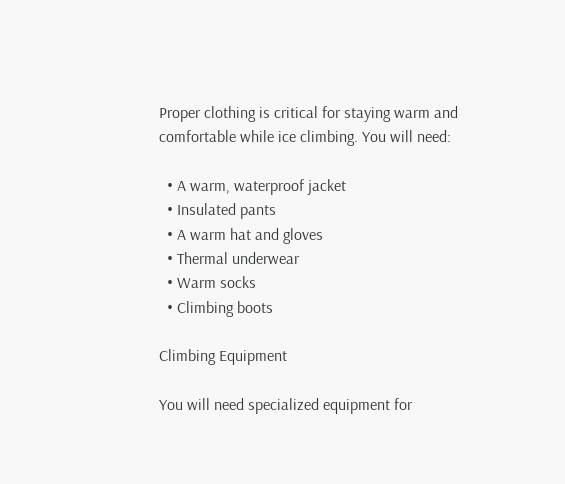Proper clothing is critical for staying warm and comfortable while ice climbing. You will need:

  • A warm, waterproof jacket
  • Insulated pants
  • A warm hat and gloves
  • Thermal underwear
  • Warm socks
  • Climbing boots

Climbing Equipment

You will need specialized equipment for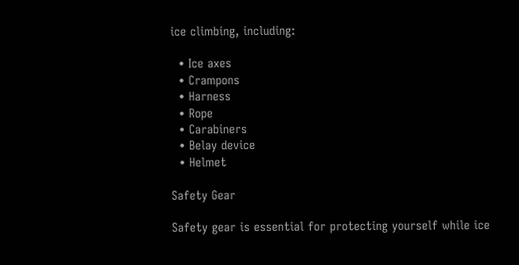ice climbing, including:

  • Ice axes
  • Crampons
  • Harness
  • Rope
  • Carabiners
  • Belay device
  • Helmet

Safety Gear

Safety gear is essential for protecting yourself while ice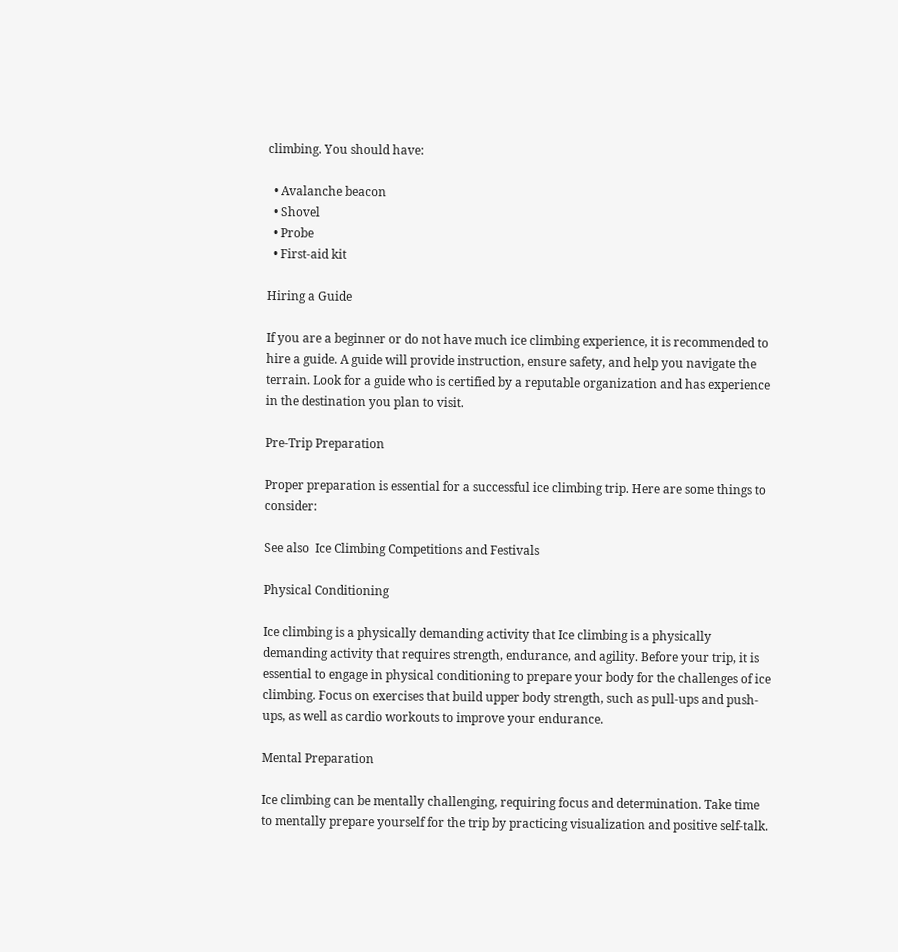climbing. You should have:

  • Avalanche beacon
  • Shovel
  • Probe
  • First-aid kit

Hiring a Guide

If you are a beginner or do not have much ice climbing experience, it is recommended to hire a guide. A guide will provide instruction, ensure safety, and help you navigate the terrain. Look for a guide who is certified by a reputable organization and has experience in the destination you plan to visit.

Pre-Trip Preparation

Proper preparation is essential for a successful ice climbing trip. Here are some things to consider:

See also  Ice Climbing Competitions and Festivals

Physical Conditioning

Ice climbing is a physically demanding activity that Ice climbing is a physically demanding activity that requires strength, endurance, and agility. Before your trip, it is essential to engage in physical conditioning to prepare your body for the challenges of ice climbing. Focus on exercises that build upper body strength, such as pull-ups and push-ups, as well as cardio workouts to improve your endurance.

Mental Preparation

Ice climbing can be mentally challenging, requiring focus and determination. Take time to mentally prepare yourself for the trip by practicing visualization and positive self-talk.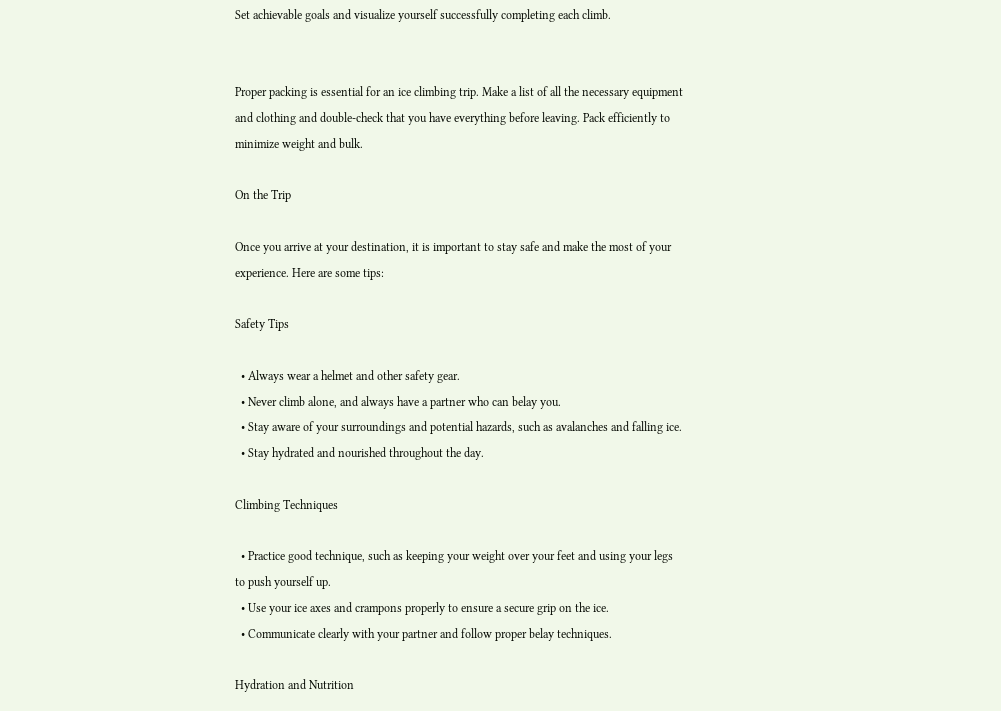Set achievable goals and visualize yourself successfully completing each climb.


Proper packing is essential for an ice climbing trip. Make a list of all the necessary equipment and clothing and double-check that you have everything before leaving. Pack efficiently to minimize weight and bulk.

On the Trip

Once you arrive at your destination, it is important to stay safe and make the most of your experience. Here are some tips:

Safety Tips

  • Always wear a helmet and other safety gear.
  • Never climb alone, and always have a partner who can belay you.
  • Stay aware of your surroundings and potential hazards, such as avalanches and falling ice.
  • Stay hydrated and nourished throughout the day.

Climbing Techniques

  • Practice good technique, such as keeping your weight over your feet and using your legs to push yourself up.
  • Use your ice axes and crampons properly to ensure a secure grip on the ice.
  • Communicate clearly with your partner and follow proper belay techniques.

Hydration and Nutrition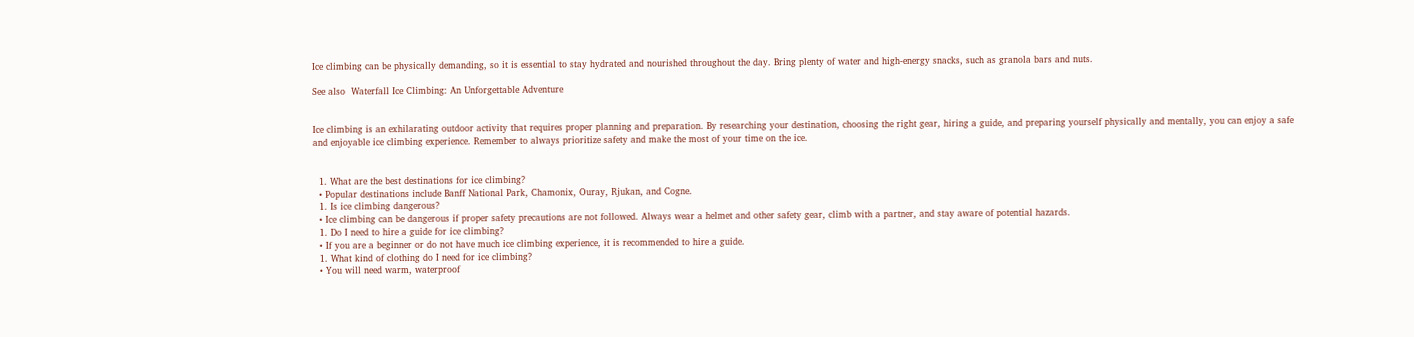Ice climbing can be physically demanding, so it is essential to stay hydrated and nourished throughout the day. Bring plenty of water and high-energy snacks, such as granola bars and nuts.

See also  Waterfall Ice Climbing: An Unforgettable Adventure


Ice climbing is an exhilarating outdoor activity that requires proper planning and preparation. By researching your destination, choosing the right gear, hiring a guide, and preparing yourself physically and mentally, you can enjoy a safe and enjoyable ice climbing experience. Remember to always prioritize safety and make the most of your time on the ice.


  1. What are the best destinations for ice climbing?
  • Popular destinations include Banff National Park, Chamonix, Ouray, Rjukan, and Cogne.
  1. Is ice climbing dangerous?
  • Ice climbing can be dangerous if proper safety precautions are not followed. Always wear a helmet and other safety gear, climb with a partner, and stay aware of potential hazards.
  1. Do I need to hire a guide for ice climbing?
  • If you are a beginner or do not have much ice climbing experience, it is recommended to hire a guide.
  1. What kind of clothing do I need for ice climbing?
  • You will need warm, waterproof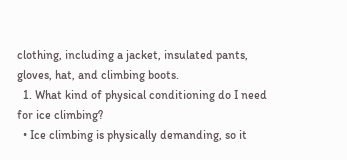clothing, including a jacket, insulated pants, gloves, hat, and climbing boots.
  1. What kind of physical conditioning do I need for ice climbing?
  • Ice climbing is physically demanding, so it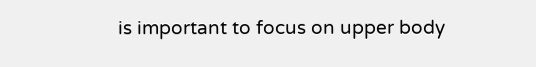is important to focus on upper body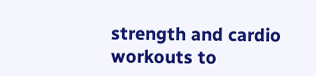strength and cardio workouts to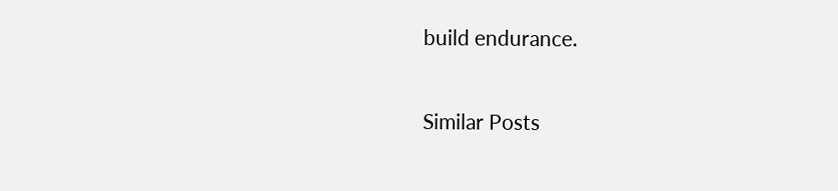build endurance.

Similar Posts